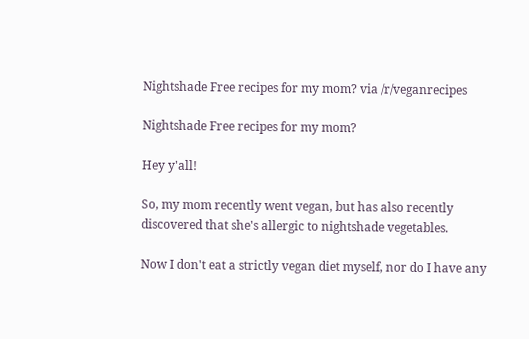Nightshade Free recipes for my mom? via /r/veganrecipes

Nightshade Free recipes for my mom?

Hey y'all!

So, my mom recently went vegan, but has also recently discovered that she's allergic to nightshade vegetables.

Now I don't eat a strictly vegan diet myself, nor do I have any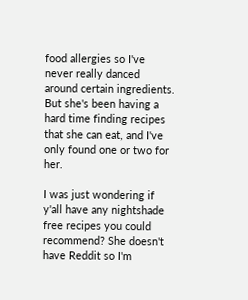food allergies so I've never really danced around certain ingredients. But she's been having a hard time finding recipes that she can eat, and I've only found one or two for her.

I was just wondering if y'all have any nightshade free recipes you could recommend? She doesn't have Reddit so I'm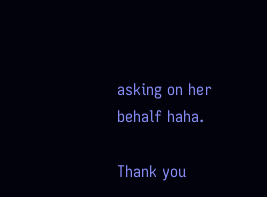asking on her behalf haha.

Thank you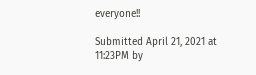everyone!!

Submitted April 21, 2021 at 11:23PM by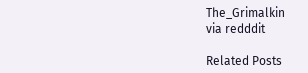The_Grimalkin
via redddit

Related Posts